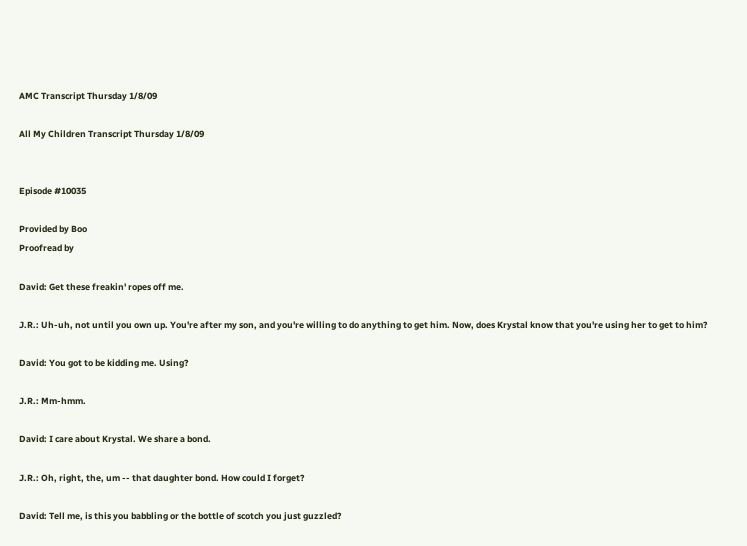AMC Transcript Thursday 1/8/09

All My Children Transcript Thursday 1/8/09


Episode #10035

Provided by Boo
Proofread by

David: Get these freakin' ropes off me.

J.R.: Uh-uh, not until you own up. You're after my son, and you're willing to do anything to get him. Now, does Krystal know that you're using her to get to him?

David: You got to be kidding me. Using?

J.R.: Mm-hmm.

David: I care about Krystal. We share a bond.

J.R.: Oh, right, the, um -- that daughter bond. How could I forget?

David: Tell me, is this you babbling or the bottle of scotch you just guzzled?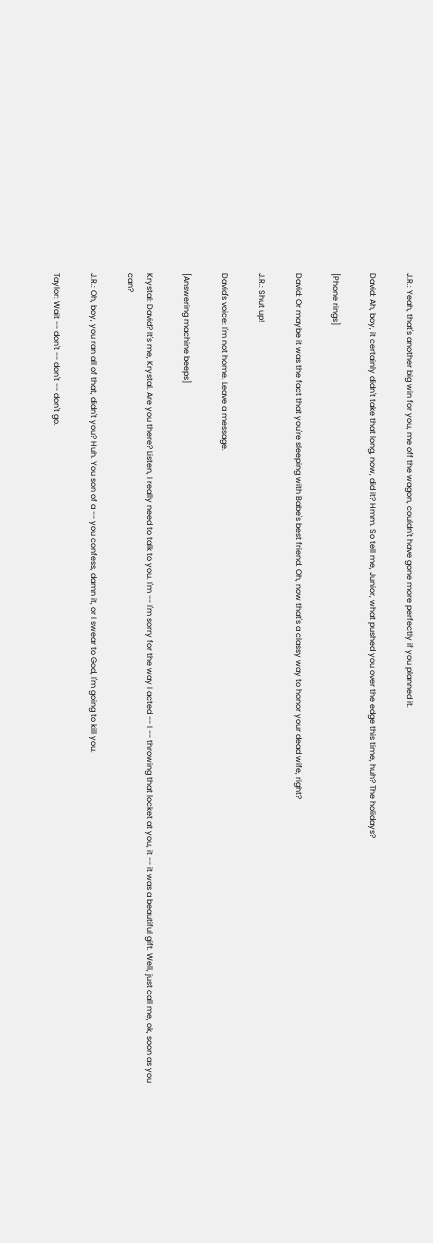J.R.: Yeah, that's another big win for you, me off the wagon, couldn't have gone more perfectly if you planned it.

David: Ah, boy, it certainly didn't take that long, now, did it? Hmm. So tell me, Junior, what pushed you over the edge this time, huh? The holidays?

[Phone rings]

David: Or maybe it was the fact that you're sleeping with Babe's best friend. Oh, now that's a classy way to honor your dead wife, right?

J.R.: Shut up!

David's voice: I'm not home. Leave a message.

[Answering machine beeps]

Krystal: David? It's me, Krystal. Are you there? Listen, I really need to talk to you. I'm -- I'm sorry for the way I acted -- I -- throwing that locket at you, it -- it was a beautiful gift. Well, just call me, ok, soon as you can?

J.R.: Oh, boy, you ran all of that, didn't you? Huh. You son of a -- you confess, damn it, or I swear to God, I'm going to kill you.

Taylor: Wait -- don't -- don't -- don't go.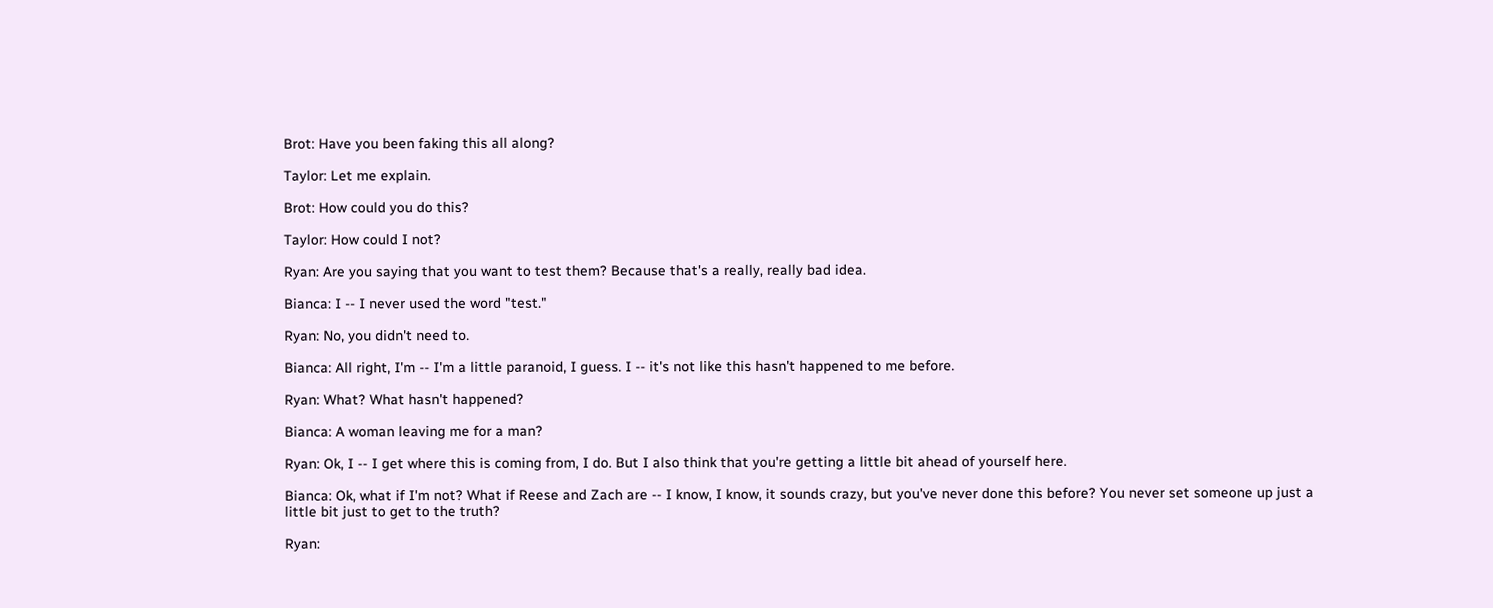Brot: Have you been faking this all along?

Taylor: Let me explain.

Brot: How could you do this?

Taylor: How could I not?

Ryan: Are you saying that you want to test them? Because that's a really, really bad idea.

Bianca: I -- I never used the word "test."

Ryan: No, you didn't need to.

Bianca: All right, I'm -- I'm a little paranoid, I guess. I -- it's not like this hasn't happened to me before.

Ryan: What? What hasn't happened?

Bianca: A woman leaving me for a man?

Ryan: Ok, I -- I get where this is coming from, I do. But I also think that you're getting a little bit ahead of yourself here.

Bianca: Ok, what if I'm not? What if Reese and Zach are -- I know, I know, it sounds crazy, but you've never done this before? You never set someone up just a little bit just to get to the truth?

Ryan: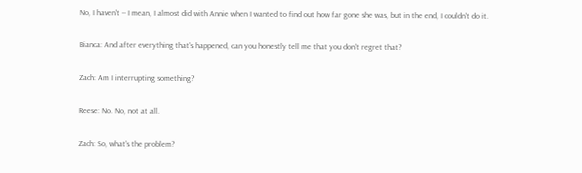No, I haven't -- I mean, I almost did with Annie when I wanted to find out how far gone she was, but in the end, I couldn't do it.

Bianca: And after everything that's happened, can you honestly tell me that you don't regret that?

Zach: Am I interrupting something?

Reese: No. No, not at all.

Zach: So, what's the problem?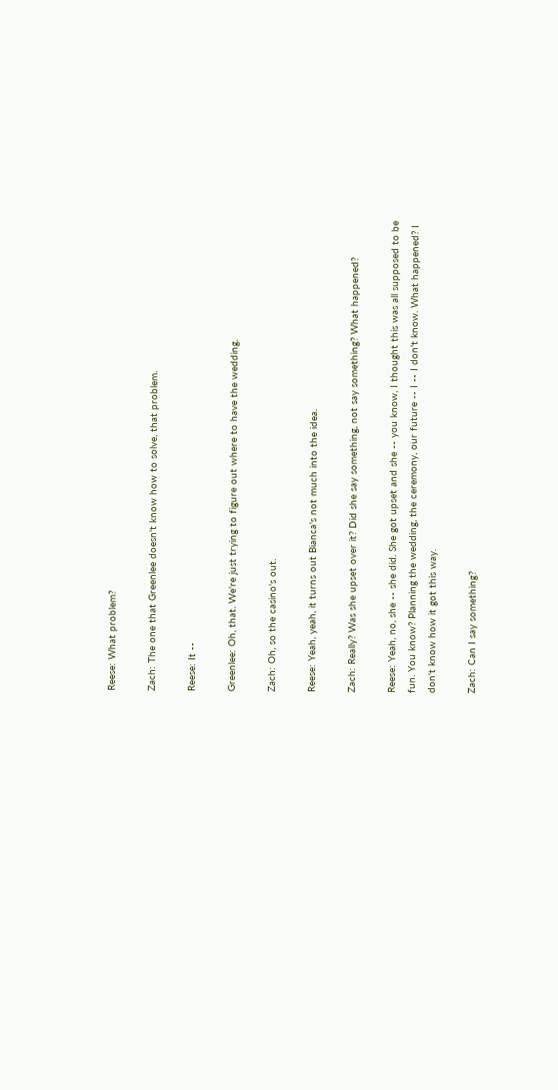Reese: What problem?

Zach: The one that Greenlee doesn't know how to solve, that problem.

Reese: It --

Greenlee: Oh, that. We're just trying to figure out where to have the wedding.

Zach: Oh, so the casino's out.

Reese: Yeah, yeah, it turns out Bianca's not much into the idea.

Zach: Really? Was she upset over it? Did she say something, not say something? What happened?

Reese: Yeah, no, she -- she did. She got upset and she -- you know, I thought this was all supposed to be fun. You know? Planning the wedding, the ceremony, our future -- I -- I don't know. What happened? I don't know how it got this way.

Zach: Can I say something?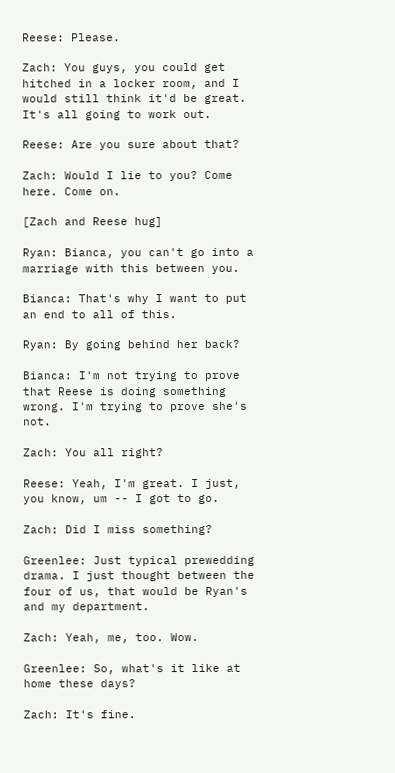Reese: Please.

Zach: You guys, you could get hitched in a locker room, and I would still think it'd be great. It's all going to work out.

Reese: Are you sure about that?

Zach: Would I lie to you? Come here. Come on.

[Zach and Reese hug]

Ryan: Bianca, you can't go into a marriage with this between you.

Bianca: That's why I want to put an end to all of this.

Ryan: By going behind her back?

Bianca: I'm not trying to prove that Reese is doing something wrong. I'm trying to prove she's not.

Zach: You all right?

Reese: Yeah, I'm great. I just, you know, um -- I got to go.

Zach: Did I miss something?

Greenlee: Just typical prewedding drama. I just thought between the four of us, that would be Ryan's and my department.

Zach: Yeah, me, too. Wow.

Greenlee: So, what's it like at home these days?

Zach: It's fine.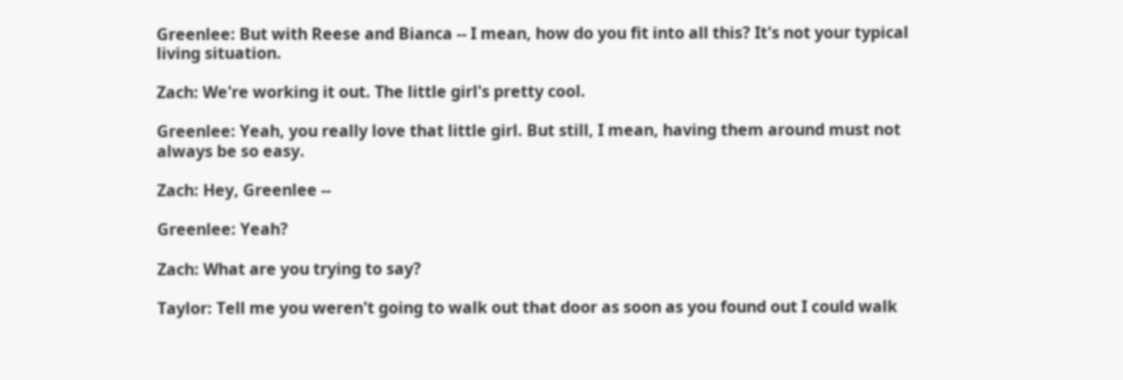Greenlee: But with Reese and Bianca -- I mean, how do you fit into all this? It's not your typical living situation.

Zach: We're working it out. The little girl's pretty cool.

Greenlee: Yeah, you really love that little girl. But still, I mean, having them around must not always be so easy.

Zach: Hey, Greenlee --

Greenlee: Yeah?

Zach: What are you trying to say?

Taylor: Tell me you weren't going to walk out that door as soon as you found out I could walk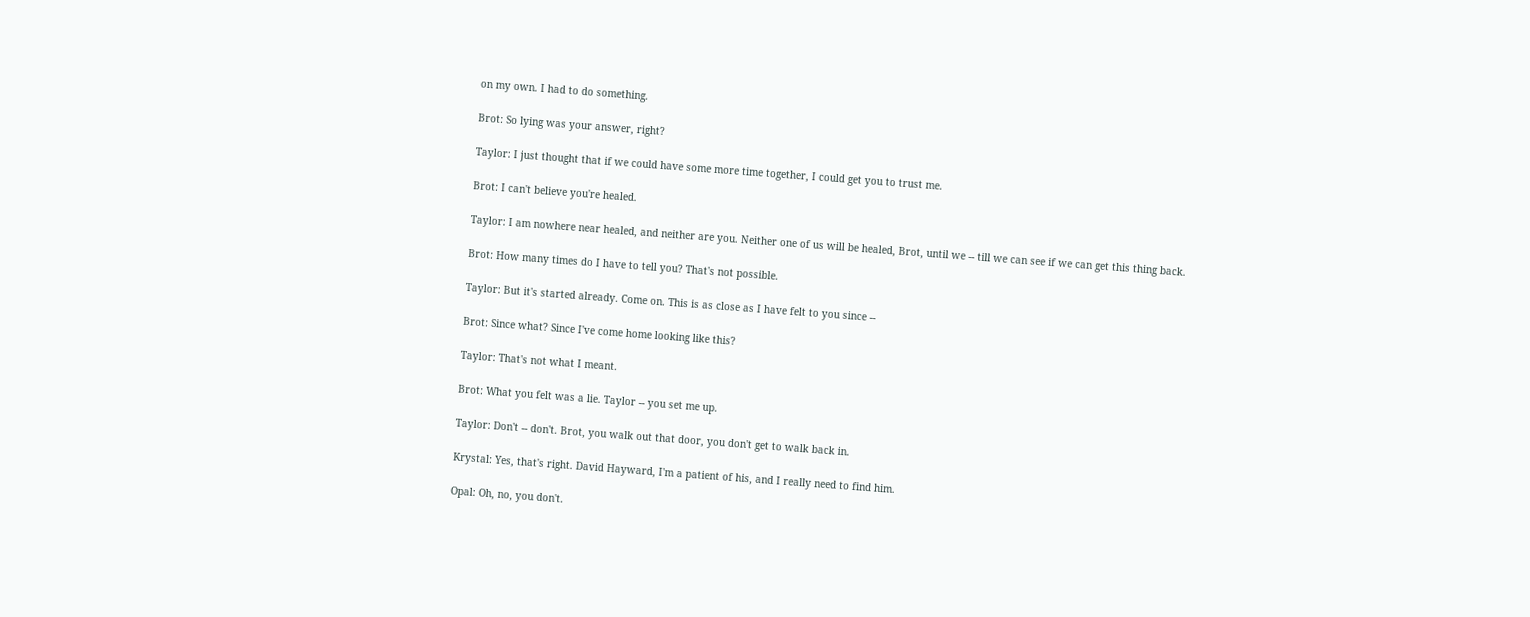on my own. I had to do something.

Brot: So lying was your answer, right?

Taylor: I just thought that if we could have some more time together, I could get you to trust me.

Brot: I can't believe you're healed.

Taylor: I am nowhere near healed, and neither are you. Neither one of us will be healed, Brot, until we -- till we can see if we can get this thing back.

Brot: How many times do I have to tell you? That's not possible.

Taylor: But it's started already. Come on. This is as close as I have felt to you since --

Brot: Since what? Since I've come home looking like this?

Taylor: That's not what I meant.

Brot: What you felt was a lie. Taylor -- you set me up.

Taylor: Don't -- don't. Brot, you walk out that door, you don't get to walk back in.

Krystal: Yes, that's right. David Hayward, I'm a patient of his, and I really need to find him.

Opal: Oh, no, you don't.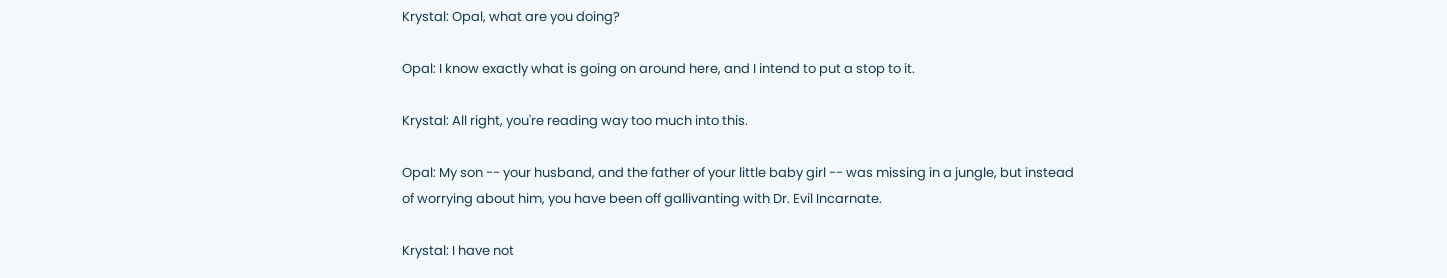Krystal: Opal, what are you doing?

Opal: I know exactly what is going on around here, and I intend to put a stop to it.

Krystal: All right, you're reading way too much into this.

Opal: My son -- your husband, and the father of your little baby girl -- was missing in a jungle, but instead of worrying about him, you have been off gallivanting with Dr. Evil Incarnate.

Krystal: I have not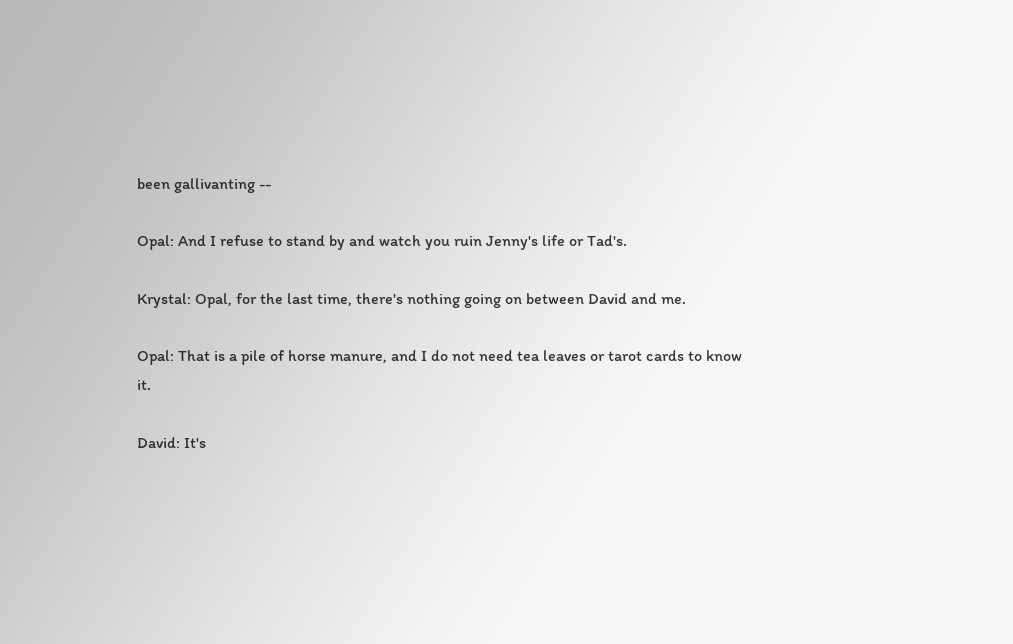been gallivanting --

Opal: And I refuse to stand by and watch you ruin Jenny's life or Tad's.

Krystal: Opal, for the last time, there's nothing going on between David and me.

Opal: That is a pile of horse manure, and I do not need tea leaves or tarot cards to know it.

David: It's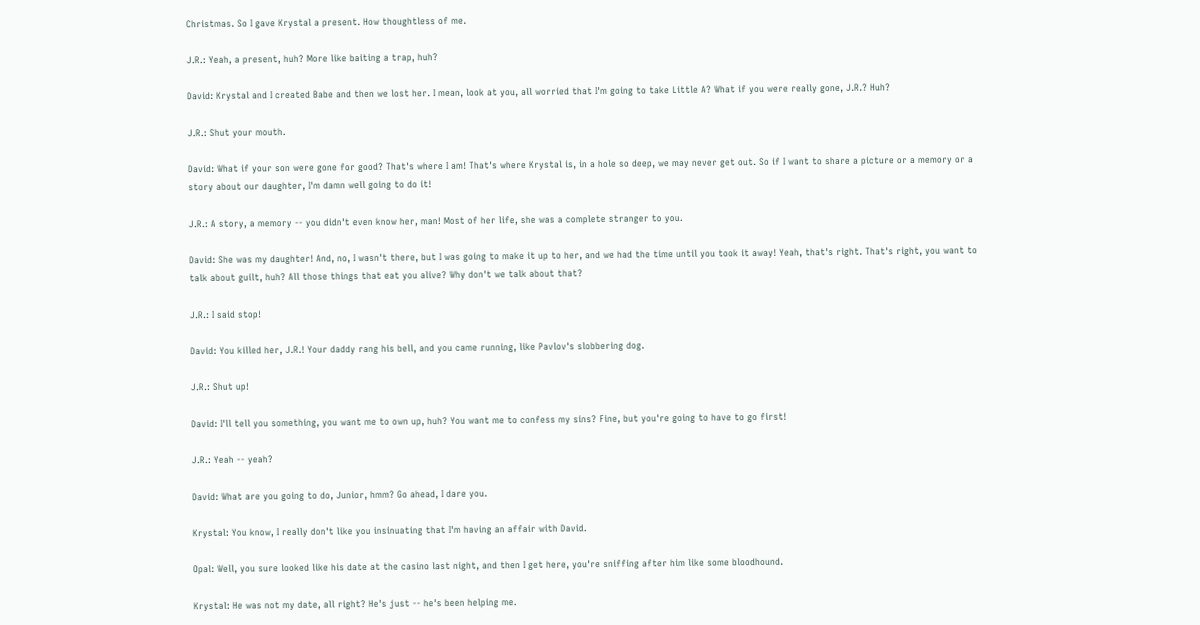Christmas. So I gave Krystal a present. How thoughtless of me.

J.R.: Yeah, a present, huh? More like baiting a trap, huh?

David: Krystal and I created Babe and then we lost her. I mean, look at you, all worried that I'm going to take Little A? What if you were really gone, J.R.? Huh?

J.R.: Shut your mouth.

David: What if your son were gone for good? That's where I am! That's where Krystal is, in a hole so deep, we may never get out. So if I want to share a picture or a memory or a story about our daughter, I'm damn well going to do it!

J.R.: A story, a memory -- you didn't even know her, man! Most of her life, she was a complete stranger to you.

David: She was my daughter! And, no, I wasn't there, but I was going to make it up to her, and we had the time until you took it away! Yeah, that's right. That's right, you want to talk about guilt, huh? All those things that eat you alive? Why don't we talk about that?

J.R.: I said stop!

David: You killed her, J.R.! Your daddy rang his bell, and you came running, like Pavlov's slobbering dog.

J.R.: Shut up!

David: I'll tell you something, you want me to own up, huh? You want me to confess my sins? Fine, but you're going to have to go first!

J.R.: Yeah -- yeah?

David: What are you going to do, Junior, hmm? Go ahead, I dare you.

Krystal: You know, I really don't like you insinuating that I'm having an affair with David.

Opal: Well, you sure looked like his date at the casino last night, and then I get here, you're sniffing after him like some bloodhound.

Krystal: He was not my date, all right? He's just -- he's been helping me.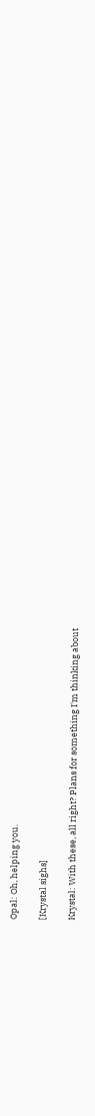Opal: Oh, helping you.

[Krystal sighs]

Krystal: With these, all right? Plans for something I'm thinking about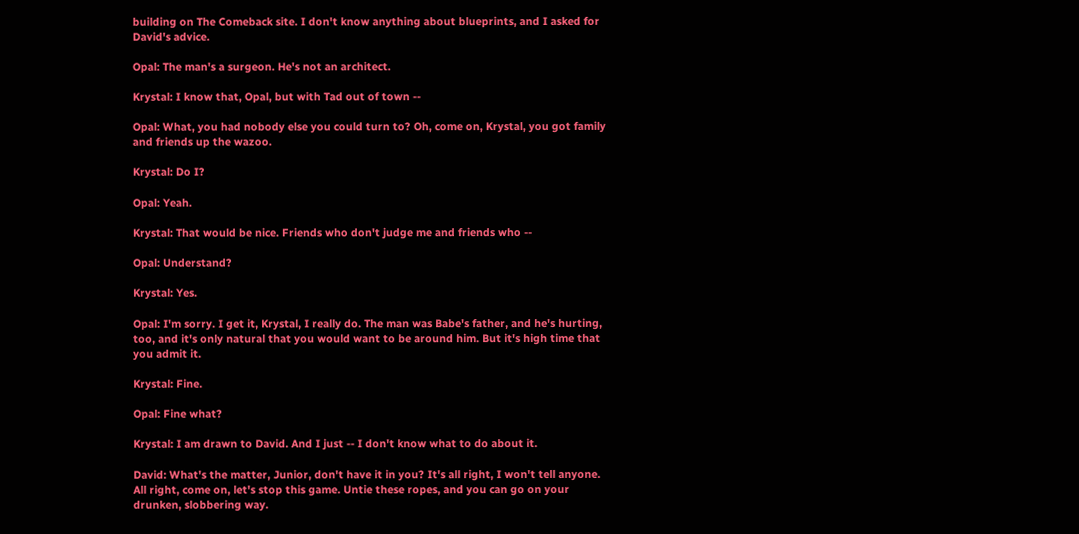building on The Comeback site. I don't know anything about blueprints, and I asked for David's advice.

Opal: The man's a surgeon. He's not an architect.

Krystal: I know that, Opal, but with Tad out of town --

Opal: What, you had nobody else you could turn to? Oh, come on, Krystal, you got family and friends up the wazoo.

Krystal: Do I?

Opal: Yeah.

Krystal: That would be nice. Friends who don't judge me and friends who --

Opal: Understand?

Krystal: Yes.

Opal: I'm sorry. I get it, Krystal, I really do. The man was Babe's father, and he's hurting, too, and it's only natural that you would want to be around him. But it's high time that you admit it.

Krystal: Fine.

Opal: Fine what?

Krystal: I am drawn to David. And I just -- I don't know what to do about it.

David: What's the matter, Junior, don't have it in you? It's all right, I won't tell anyone. All right, come on, let's stop this game. Untie these ropes, and you can go on your drunken, slobbering way.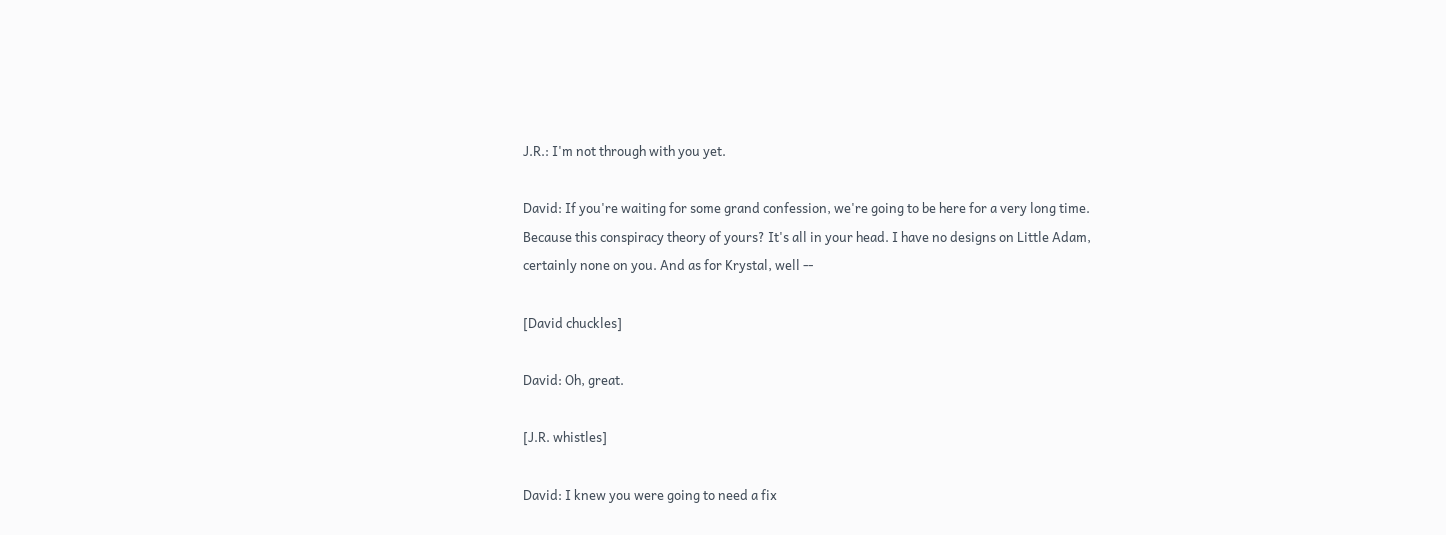J.R.: I'm not through with you yet.

David: If you're waiting for some grand confession, we're going to be here for a very long time. Because this conspiracy theory of yours? It's all in your head. I have no designs on Little Adam, certainly none on you. And as for Krystal, well --

[David chuckles]

David: Oh, great.

[J.R. whistles]

David: I knew you were going to need a fix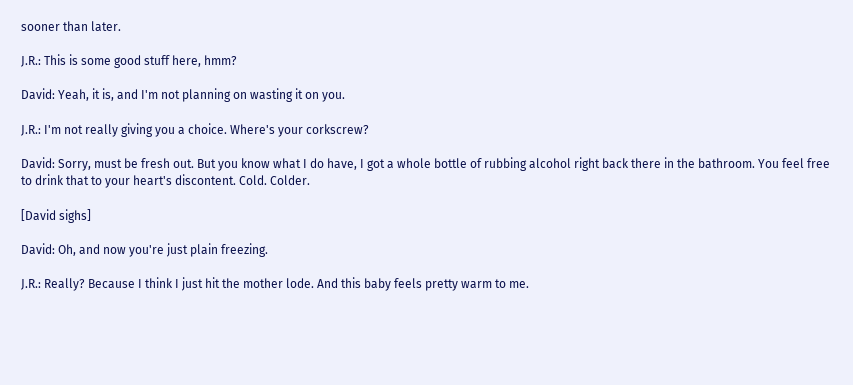sooner than later.

J.R.: This is some good stuff here, hmm?

David: Yeah, it is, and I'm not planning on wasting it on you.

J.R.: I'm not really giving you a choice. Where's your corkscrew?

David: Sorry, must be fresh out. But you know what I do have, I got a whole bottle of rubbing alcohol right back there in the bathroom. You feel free to drink that to your heart's discontent. Cold. Colder.

[David sighs]

David: Oh, and now you're just plain freezing.

J.R.: Really? Because I think I just hit the mother lode. And this baby feels pretty warm to me.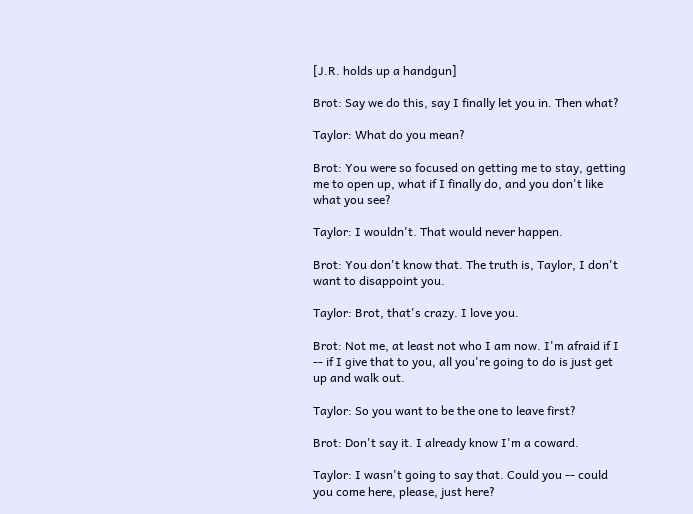[J.R. holds up a handgun]

Brot: Say we do this, say I finally let you in. Then what?

Taylor: What do you mean?

Brot: You were so focused on getting me to stay, getting me to open up, what if I finally do, and you don't like what you see?

Taylor: I wouldn't. That would never happen.

Brot: You don't know that. The truth is, Taylor, I don't want to disappoint you.

Taylor: Brot, that's crazy. I love you.

Brot: Not me, at least not who I am now. I'm afraid if I -- if I give that to you, all you're going to do is just get up and walk out.

Taylor: So you want to be the one to leave first?

Brot: Don't say it. I already know I'm a coward.

Taylor: I wasn't going to say that. Could you -- could you come here, please, just here?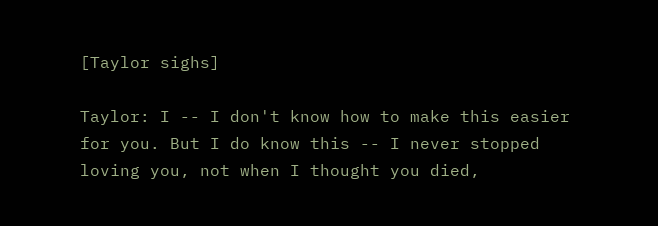[Taylor sighs]

Taylor: I -- I don't know how to make this easier for you. But I do know this -- I never stopped loving you, not when I thought you died,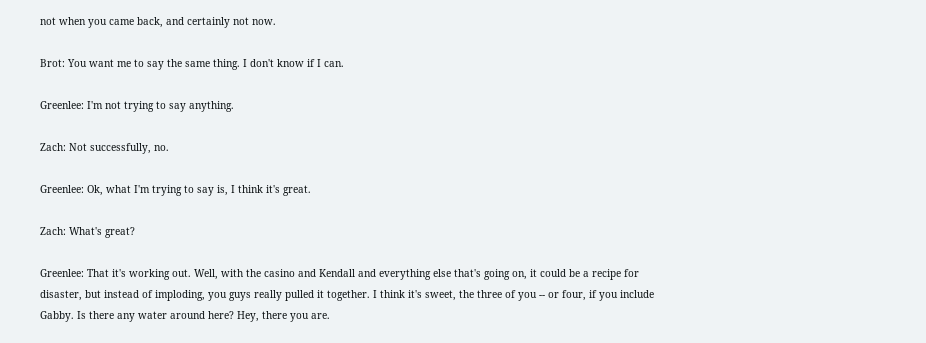not when you came back, and certainly not now.

Brot: You want me to say the same thing. I don't know if I can.

Greenlee: I'm not trying to say anything.

Zach: Not successfully, no.

Greenlee: Ok, what I'm trying to say is, I think it's great.

Zach: What's great?

Greenlee: That it's working out. Well, with the casino and Kendall and everything else that's going on, it could be a recipe for disaster, but instead of imploding, you guys really pulled it together. I think it's sweet, the three of you -- or four, if you include Gabby. Is there any water around here? Hey, there you are.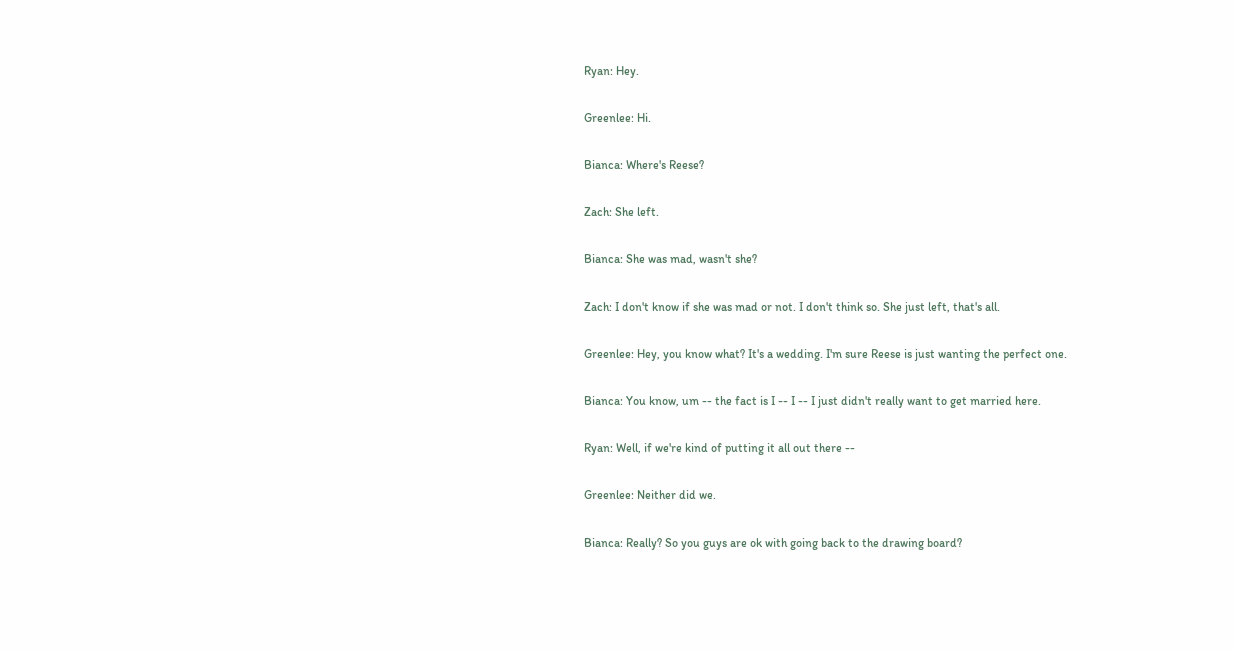Ryan: Hey.

Greenlee: Hi.

Bianca: Where's Reese?

Zach: She left.

Bianca: She was mad, wasn't she?

Zach: I don't know if she was mad or not. I don't think so. She just left, that's all.

Greenlee: Hey, you know what? It's a wedding. I'm sure Reese is just wanting the perfect one.

Bianca: You know, um -- the fact is I -- I -- I just didn't really want to get married here.

Ryan: Well, if we're kind of putting it all out there --

Greenlee: Neither did we.

Bianca: Really? So you guys are ok with going back to the drawing board?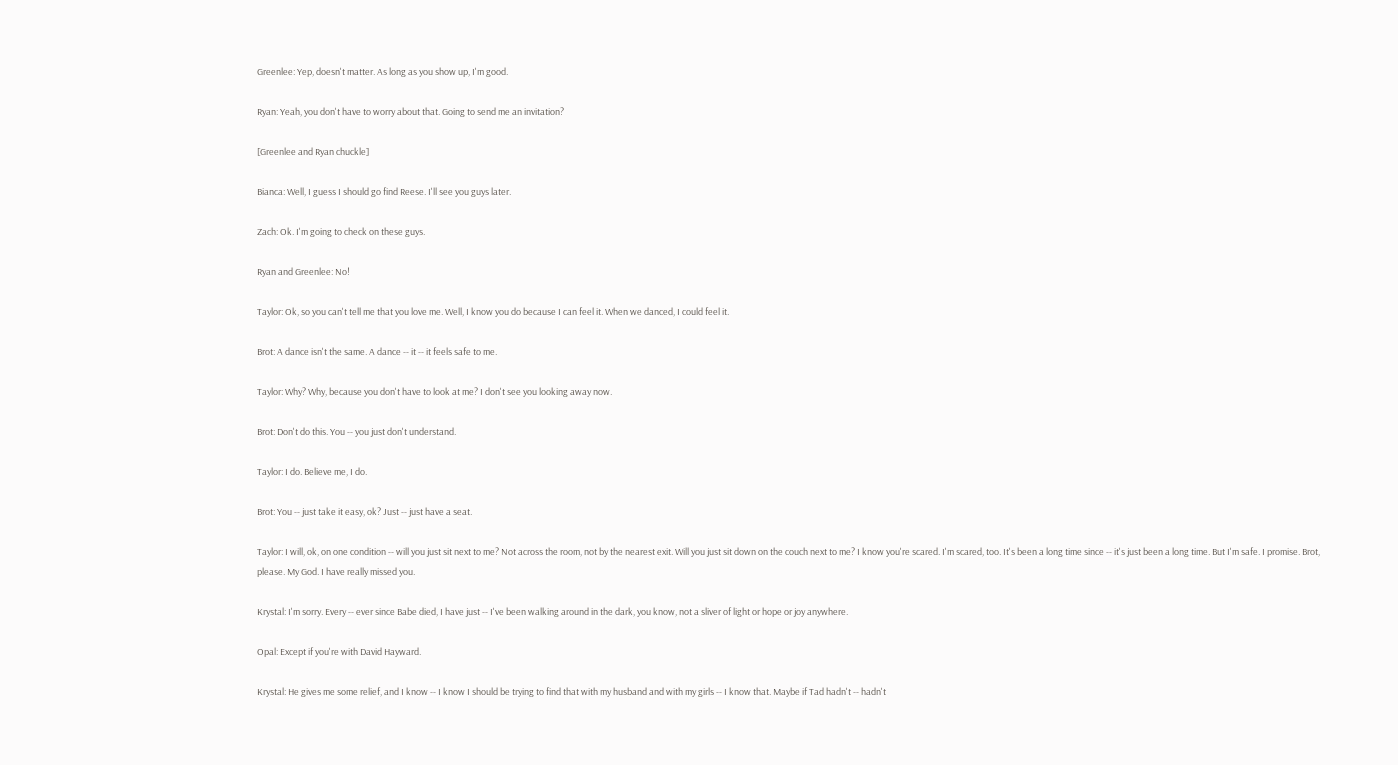Greenlee: Yep, doesn't matter. As long as you show up, I'm good.

Ryan: Yeah, you don't have to worry about that. Going to send me an invitation?

[Greenlee and Ryan chuckle]

Bianca: Well, I guess I should go find Reese. I'll see you guys later.

Zach: Ok. I'm going to check on these guys.

Ryan and Greenlee: No!

Taylor: Ok, so you can't tell me that you love me. Well, I know you do because I can feel it. When we danced, I could feel it.

Brot: A dance isn't the same. A dance -- it -- it feels safe to me.

Taylor: Why? Why, because you don't have to look at me? I don't see you looking away now.

Brot: Don't do this. You -- you just don't understand.

Taylor: I do. Believe me, I do.

Brot: You -- just take it easy, ok? Just -- just have a seat.

Taylor: I will, ok, on one condition -- will you just sit next to me? Not across the room, not by the nearest exit. Will you just sit down on the couch next to me? I know you're scared. I'm scared, too. It's been a long time since -- it's just been a long time. But I'm safe. I promise. Brot, please. My God. I have really missed you.

Krystal: I'm sorry. Every -- ever since Babe died, I have just -- I've been walking around in the dark, you know, not a sliver of light or hope or joy anywhere.

Opal: Except if you're with David Hayward.

Krystal: He gives me some relief, and I know -- I know I should be trying to find that with my husband and with my girls -- I know that. Maybe if Tad hadn't -- hadn't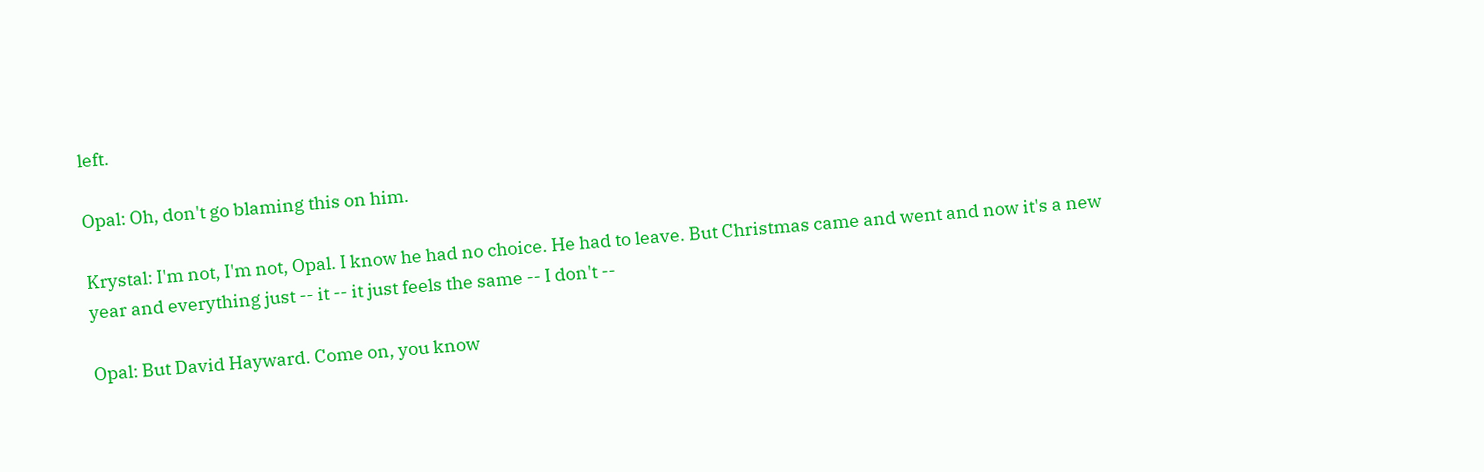left.

Opal: Oh, don't go blaming this on him.

Krystal: I'm not, I'm not, Opal. I know he had no choice. He had to leave. But Christmas came and went and now it's a new year and everything just -- it -- it just feels the same -- I don't --

Opal: But David Hayward. Come on, you know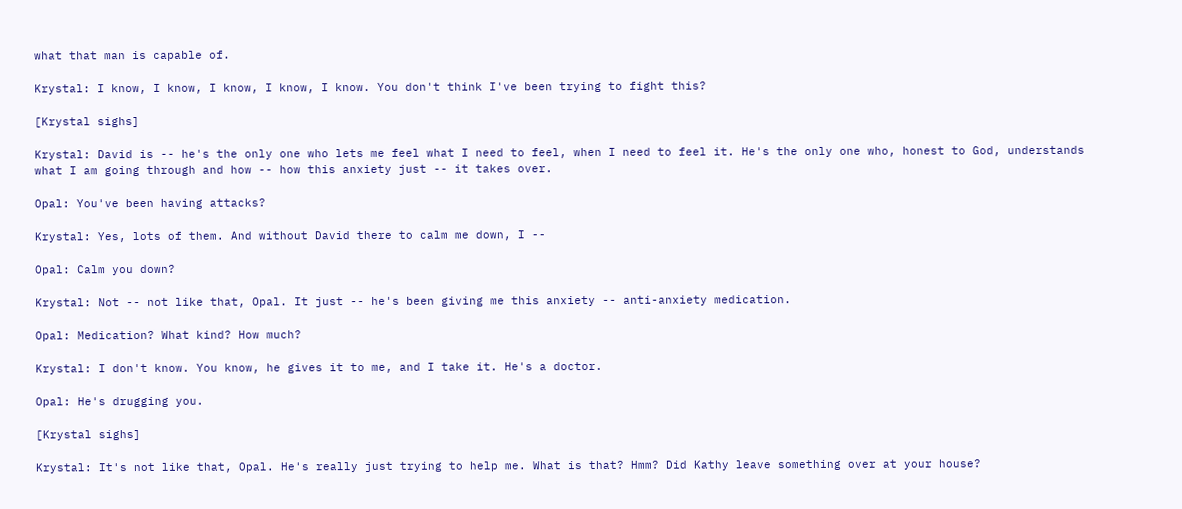what that man is capable of.

Krystal: I know, I know, I know, I know, I know. You don't think I've been trying to fight this?

[Krystal sighs]

Krystal: David is -- he's the only one who lets me feel what I need to feel, when I need to feel it. He's the only one who, honest to God, understands what I am going through and how -- how this anxiety just -- it takes over.

Opal: You've been having attacks?

Krystal: Yes, lots of them. And without David there to calm me down, I --

Opal: Calm you down?

Krystal: Not -- not like that, Opal. It just -- he's been giving me this anxiety -- anti-anxiety medication.

Opal: Medication? What kind? How much?

Krystal: I don't know. You know, he gives it to me, and I take it. He's a doctor.

Opal: He's drugging you.

[Krystal sighs]

Krystal: It's not like that, Opal. He's really just trying to help me. What is that? Hmm? Did Kathy leave something over at your house?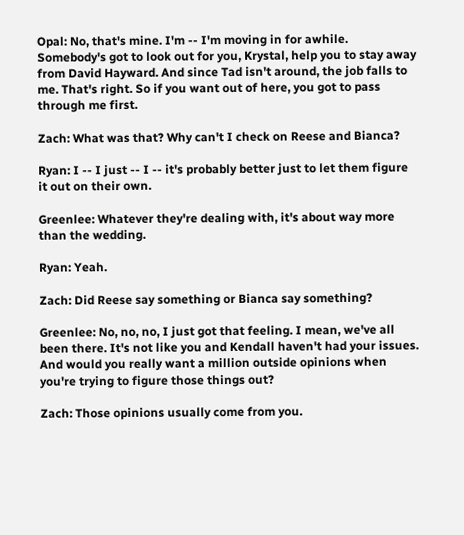Opal: No, that's mine. I'm -- I'm moving in for awhile. Somebody's got to look out for you, Krystal, help you to stay away from David Hayward. And since Tad isn't around, the job falls to me. That's right. So if you want out of here, you got to pass through me first.

Zach: What was that? Why can't I check on Reese and Bianca?

Ryan: I -- I just -- I -- it's probably better just to let them figure it out on their own.

Greenlee: Whatever they're dealing with, it's about way more than the wedding.

Ryan: Yeah.

Zach: Did Reese say something or Bianca say something?

Greenlee: No, no, no, I just got that feeling. I mean, we've all been there. It's not like you and Kendall haven't had your issues. And would you really want a million outside opinions when you're trying to figure those things out?

Zach: Those opinions usually come from you.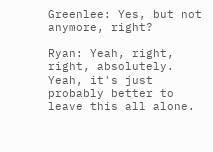Greenlee: Yes, but not anymore, right?

Ryan: Yeah, right, right, absolutely. Yeah, it's just probably better to leave this all alone.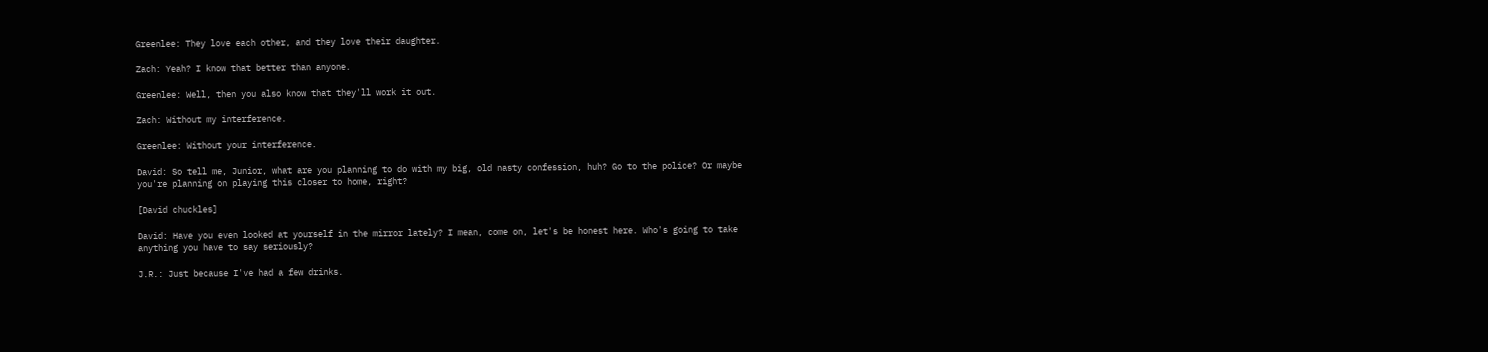Greenlee: They love each other, and they love their daughter.

Zach: Yeah? I know that better than anyone.

Greenlee: Well, then you also know that they'll work it out.

Zach: Without my interference.

Greenlee: Without your interference.

David: So tell me, Junior, what are you planning to do with my big, old nasty confession, huh? Go to the police? Or maybe you're planning on playing this closer to home, right?

[David chuckles]

David: Have you even looked at yourself in the mirror lately? I mean, come on, let's be honest here. Who's going to take anything you have to say seriously?

J.R.: Just because I've had a few drinks.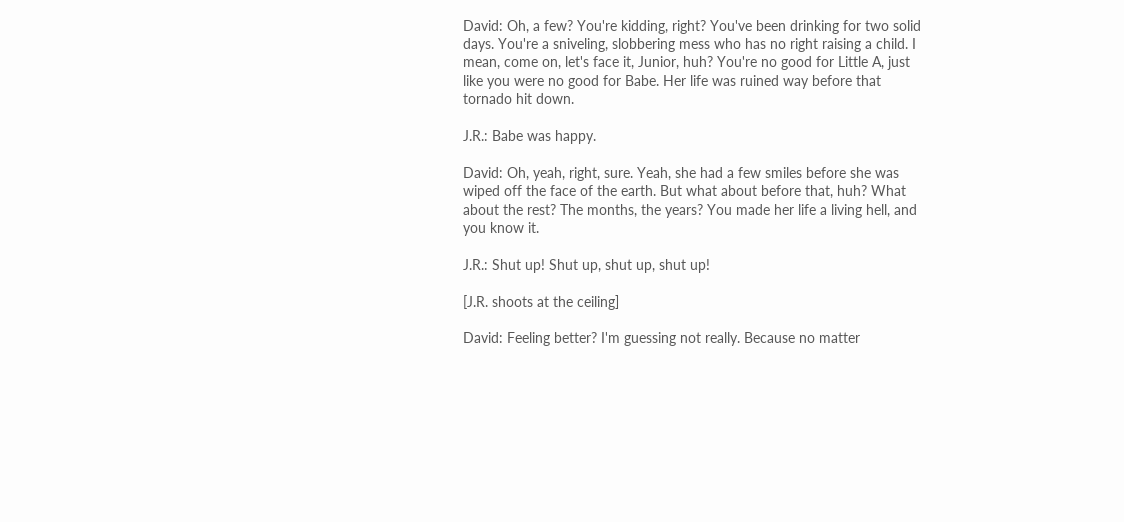David: Oh, a few? You're kidding, right? You've been drinking for two solid days. You're a sniveling, slobbering mess who has no right raising a child. I mean, come on, let's face it, Junior, huh? You're no good for Little A, just like you were no good for Babe. Her life was ruined way before that tornado hit down.

J.R.: Babe was happy.

David: Oh, yeah, right, sure. Yeah, she had a few smiles before she was wiped off the face of the earth. But what about before that, huh? What about the rest? The months, the years? You made her life a living hell, and you know it.

J.R.: Shut up! Shut up, shut up, shut up!

[J.R. shoots at the ceiling]

David: Feeling better? I'm guessing not really. Because no matter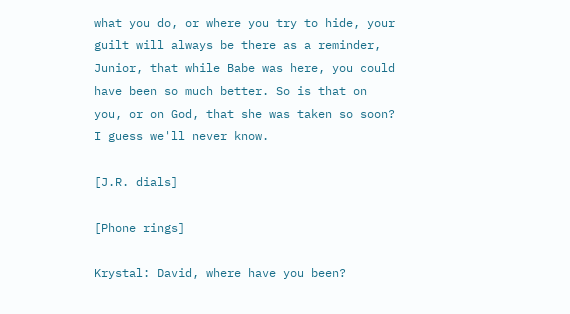what you do, or where you try to hide, your guilt will always be there as a reminder, Junior, that while Babe was here, you could have been so much better. So is that on you, or on God, that she was taken so soon? I guess we'll never know.

[J.R. dials]

[Phone rings]

Krystal: David, where have you been?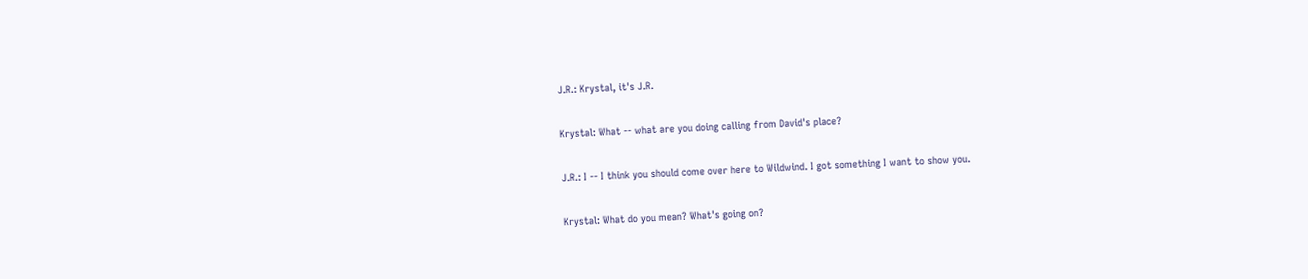J.R.: Krystal, it's J.R.

Krystal: What -- what are you doing calling from David's place?

J.R.: I -- I think you should come over here to Wildwind. I got something I want to show you.

Krystal: What do you mean? What's going on?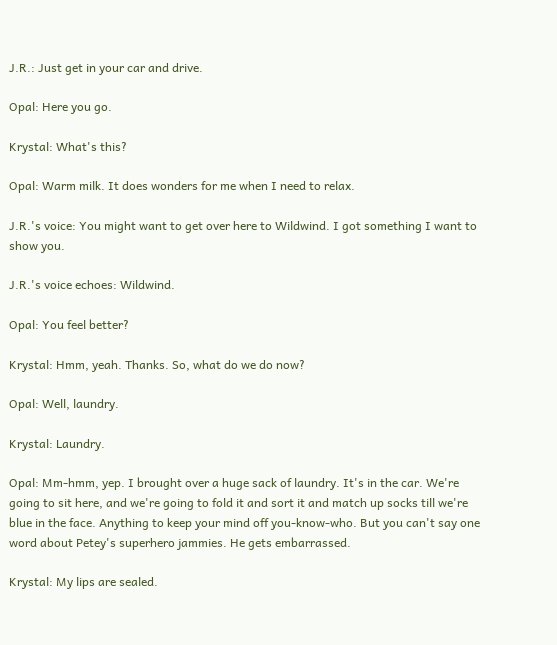J.R.: Just get in your car and drive.

Opal: Here you go.

Krystal: What's this?

Opal: Warm milk. It does wonders for me when I need to relax.

J.R.'s voice: You might want to get over here to Wildwind. I got something I want to show you.

J.R.'s voice echoes: Wildwind.

Opal: You feel better?

Krystal: Hmm, yeah. Thanks. So, what do we do now?

Opal: Well, laundry.

Krystal: Laundry.

Opal: Mm-hmm, yep. I brought over a huge sack of laundry. It's in the car. We're going to sit here, and we're going to fold it and sort it and match up socks till we're blue in the face. Anything to keep your mind off you-know-who. But you can't say one word about Petey's superhero jammies. He gets embarrassed.

Krystal: My lips are sealed.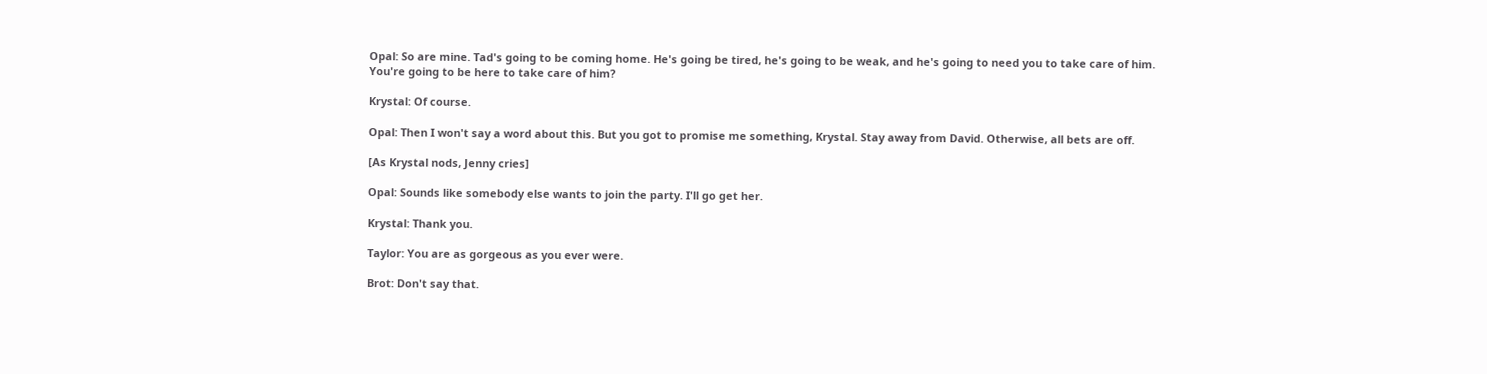Opal: So are mine. Tad's going to be coming home. He's going be tired, he's going to be weak, and he's going to need you to take care of him. You're going to be here to take care of him?

Krystal: Of course.

Opal: Then I won't say a word about this. But you got to promise me something, Krystal. Stay away from David. Otherwise, all bets are off.

[As Krystal nods, Jenny cries]

Opal: Sounds like somebody else wants to join the party. I'll go get her.

Krystal: Thank you.

Taylor: You are as gorgeous as you ever were.

Brot: Don't say that.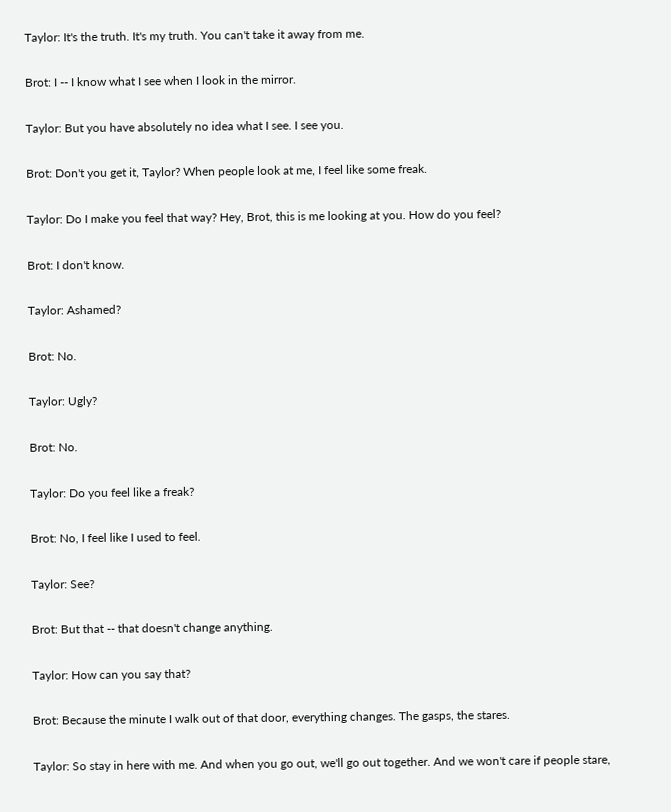Taylor: It's the truth. It's my truth. You can't take it away from me.

Brot: I -- I know what I see when I look in the mirror.

Taylor: But you have absolutely no idea what I see. I see you.

Brot: Don't you get it, Taylor? When people look at me, I feel like some freak.

Taylor: Do I make you feel that way? Hey, Brot, this is me looking at you. How do you feel?

Brot: I don't know.

Taylor: Ashamed?

Brot: No.

Taylor: Ugly?

Brot: No.

Taylor: Do you feel like a freak?

Brot: No, I feel like I used to feel.

Taylor: See?

Brot: But that -- that doesn't change anything.

Taylor: How can you say that?

Brot: Because the minute I walk out of that door, everything changes. The gasps, the stares.

Taylor: So stay in here with me. And when you go out, we'll go out together. And we won't care if people stare,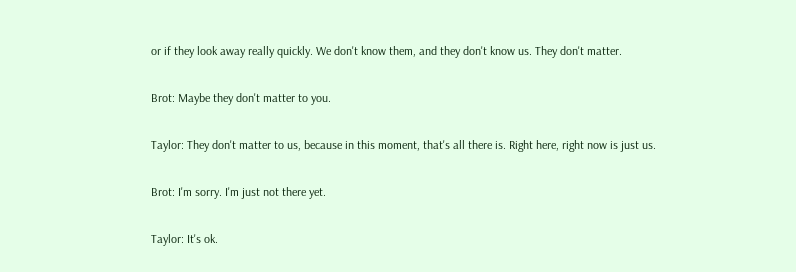or if they look away really quickly. We don't know them, and they don't know us. They don't matter.

Brot: Maybe they don't matter to you.

Taylor: They don't matter to us, because in this moment, that's all there is. Right here, right now is just us.

Brot: I'm sorry. I'm just not there yet.

Taylor: It's ok.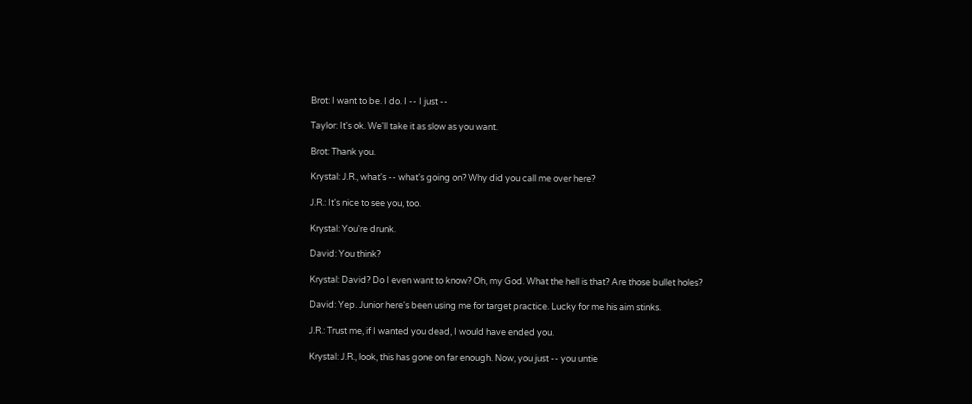Brot: I want to be. I do. I -- I just --

Taylor: It's ok. We'll take it as slow as you want.

Brot: Thank you.

Krystal: J.R., what's -- what's going on? Why did you call me over here?

J.R.: It's nice to see you, too.

Krystal: You're drunk.

David: You think?

Krystal: David? Do I even want to know? Oh, my God. What the hell is that? Are those bullet holes?

David: Yep. Junior here's been using me for target practice. Lucky for me his aim stinks.

J.R.: Trust me, if I wanted you dead, I would have ended you.

Krystal: J.R., look, this has gone on far enough. Now, you just -- you untie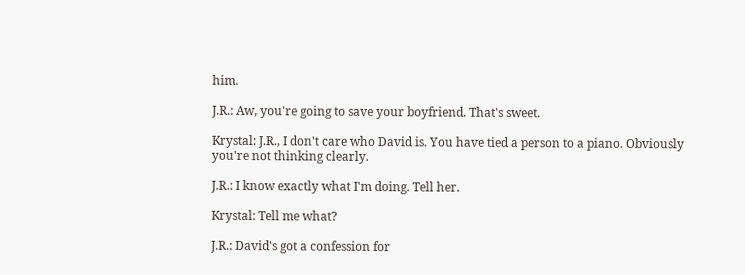him.

J.R.: Aw, you're going to save your boyfriend. That's sweet.

Krystal: J.R., I don't care who David is. You have tied a person to a piano. Obviously you're not thinking clearly.

J.R.: I know exactly what I'm doing. Tell her.

Krystal: Tell me what?

J.R.: David's got a confession for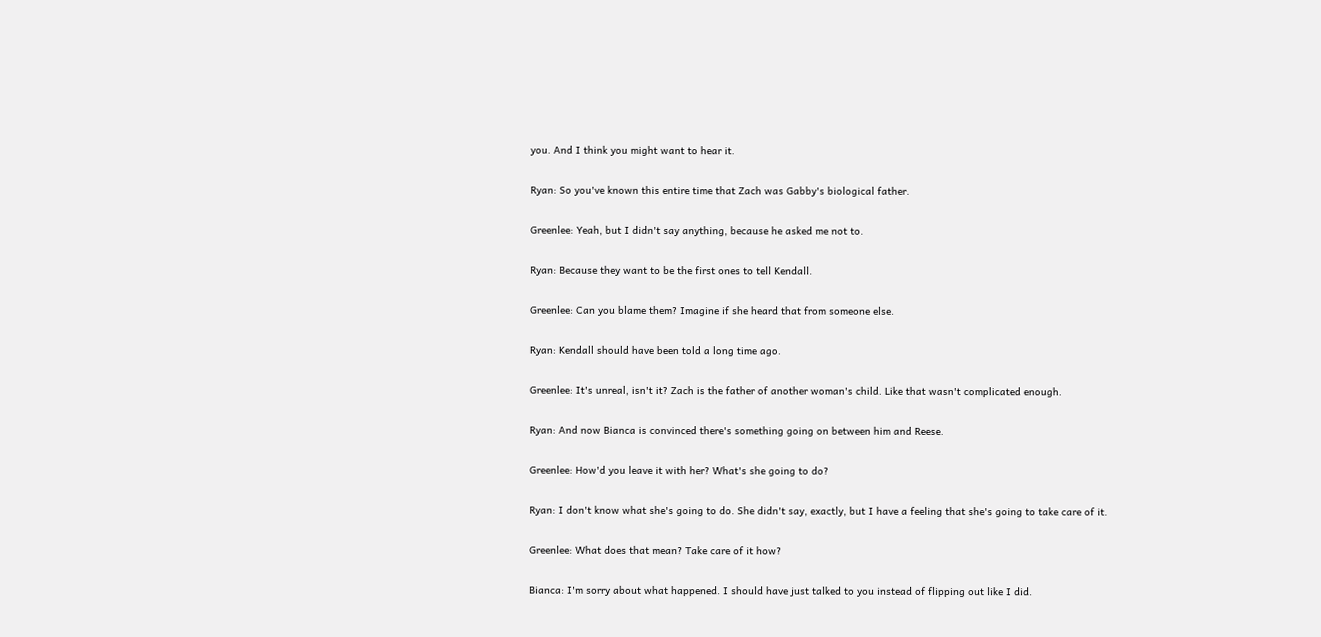you. And I think you might want to hear it.

Ryan: So you've known this entire time that Zach was Gabby's biological father.

Greenlee: Yeah, but I didn't say anything, because he asked me not to.

Ryan: Because they want to be the first ones to tell Kendall.

Greenlee: Can you blame them? Imagine if she heard that from someone else.

Ryan: Kendall should have been told a long time ago.

Greenlee: It's unreal, isn't it? Zach is the father of another woman's child. Like that wasn't complicated enough.

Ryan: And now Bianca is convinced there's something going on between him and Reese.

Greenlee: How'd you leave it with her? What's she going to do?

Ryan: I don't know what she's going to do. She didn't say, exactly, but I have a feeling that she's going to take care of it.

Greenlee: What does that mean? Take care of it how?

Bianca: I'm sorry about what happened. I should have just talked to you instead of flipping out like I did.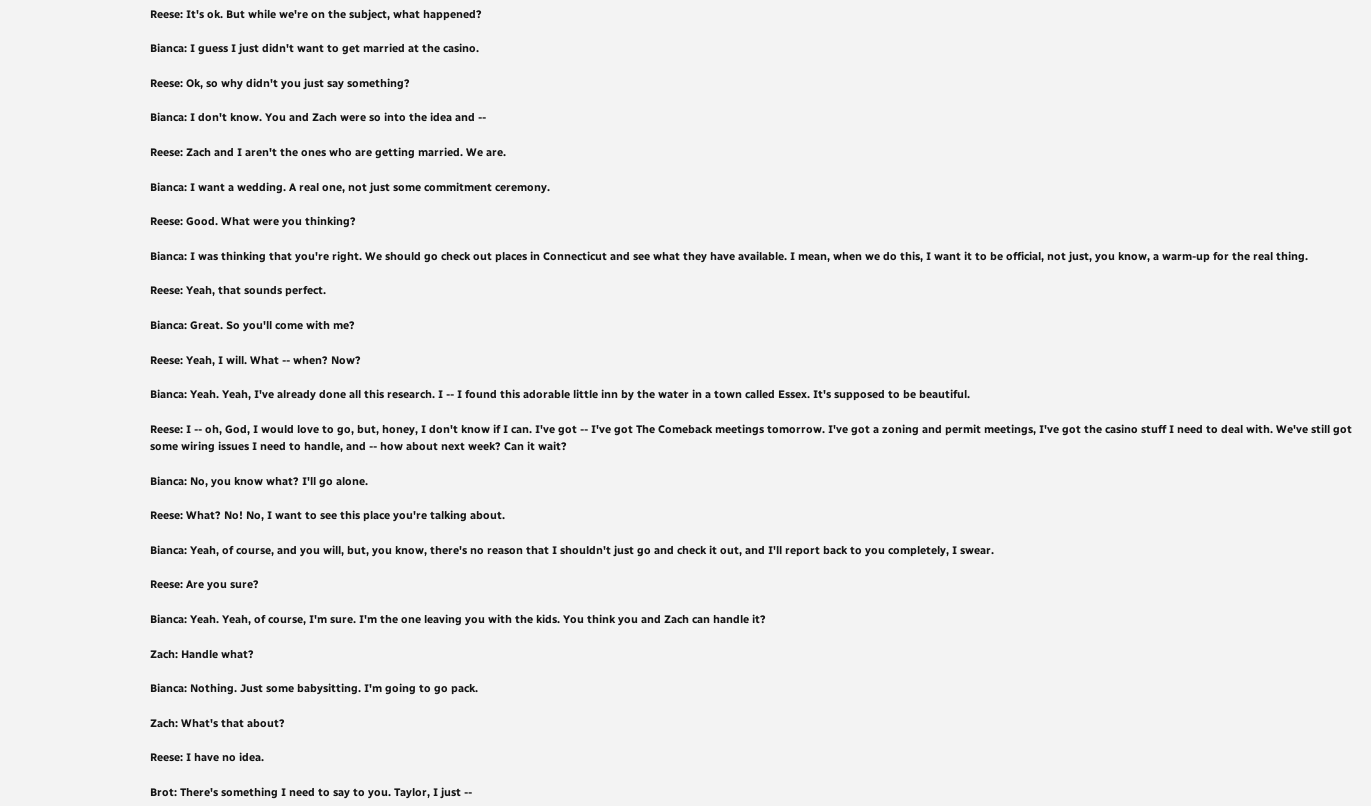Reese: It's ok. But while we're on the subject, what happened?

Bianca: I guess I just didn't want to get married at the casino.

Reese: Ok, so why didn't you just say something?

Bianca: I don't know. You and Zach were so into the idea and --

Reese: Zach and I aren't the ones who are getting married. We are.

Bianca: I want a wedding. A real one, not just some commitment ceremony.

Reese: Good. What were you thinking?

Bianca: I was thinking that you're right. We should go check out places in Connecticut and see what they have available. I mean, when we do this, I want it to be official, not just, you know, a warm-up for the real thing.

Reese: Yeah, that sounds perfect.

Bianca: Great. So you'll come with me?

Reese: Yeah, I will. What -- when? Now?

Bianca: Yeah. Yeah, I've already done all this research. I -- I found this adorable little inn by the water in a town called Essex. It's supposed to be beautiful.

Reese: I -- oh, God, I would love to go, but, honey, I don't know if I can. I've got -- I've got The Comeback meetings tomorrow. I've got a zoning and permit meetings, I've got the casino stuff I need to deal with. We've still got some wiring issues I need to handle, and -- how about next week? Can it wait?

Bianca: No, you know what? I'll go alone.

Reese: What? No! No, I want to see this place you're talking about.

Bianca: Yeah, of course, and you will, but, you know, there's no reason that I shouldn't just go and check it out, and I'll report back to you completely, I swear.

Reese: Are you sure?

Bianca: Yeah. Yeah, of course, I'm sure. I'm the one leaving you with the kids. You think you and Zach can handle it?

Zach: Handle what?

Bianca: Nothing. Just some babysitting. I'm going to go pack.

Zach: What's that about?

Reese: I have no idea.

Brot: There's something I need to say to you. Taylor, I just --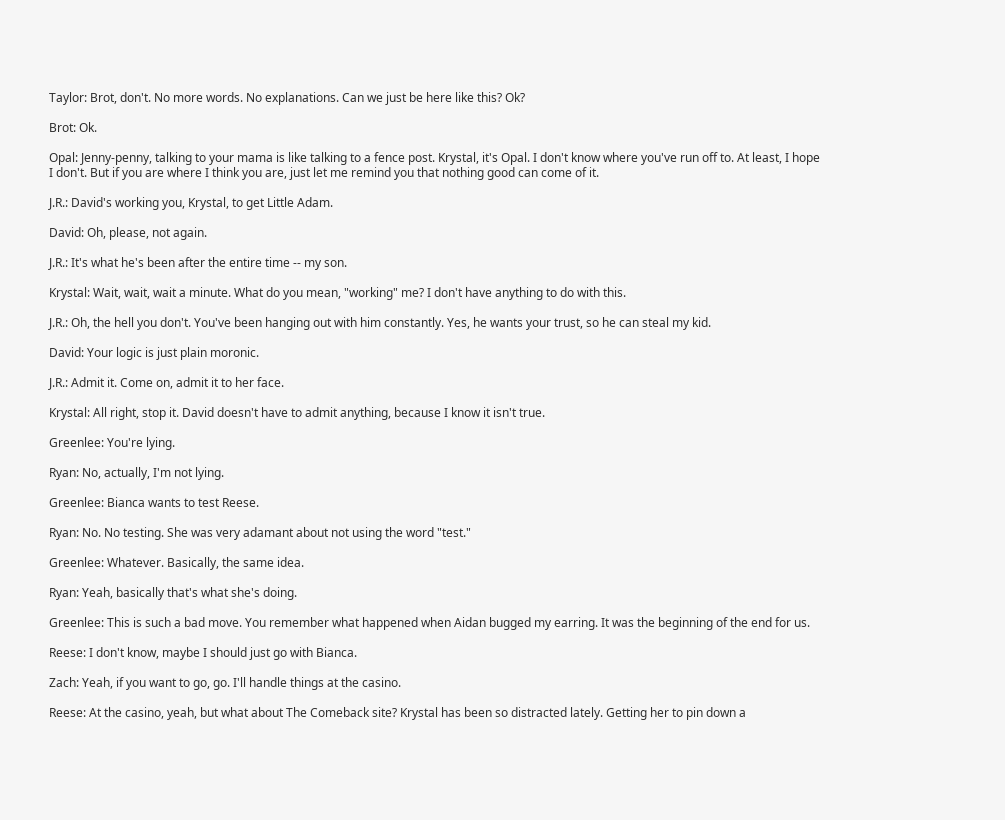Taylor: Brot, don't. No more words. No explanations. Can we just be here like this? Ok?

Brot: Ok.

Opal: Jenny-penny, talking to your mama is like talking to a fence post. Krystal, it's Opal. I don't know where you've run off to. At least, I hope I don't. But if you are where I think you are, just let me remind you that nothing good can come of it.

J.R.: David's working you, Krystal, to get Little Adam.

David: Oh, please, not again.

J.R.: It's what he's been after the entire time -- my son.

Krystal: Wait, wait, wait a minute. What do you mean, "working" me? I don't have anything to do with this.

J.R.: Oh, the hell you don't. You've been hanging out with him constantly. Yes, he wants your trust, so he can steal my kid.

David: Your logic is just plain moronic.

J.R.: Admit it. Come on, admit it to her face.

Krystal: All right, stop it. David doesn't have to admit anything, because I know it isn't true.

Greenlee: You're lying.

Ryan: No, actually, I'm not lying.

Greenlee: Bianca wants to test Reese.

Ryan: No. No testing. She was very adamant about not using the word "test."

Greenlee: Whatever. Basically, the same idea.

Ryan: Yeah, basically that's what she's doing.

Greenlee: This is such a bad move. You remember what happened when Aidan bugged my earring. It was the beginning of the end for us.

Reese: I don't know, maybe I should just go with Bianca.

Zach: Yeah, if you want to go, go. I'll handle things at the casino.

Reese: At the casino, yeah, but what about The Comeback site? Krystal has been so distracted lately. Getting her to pin down a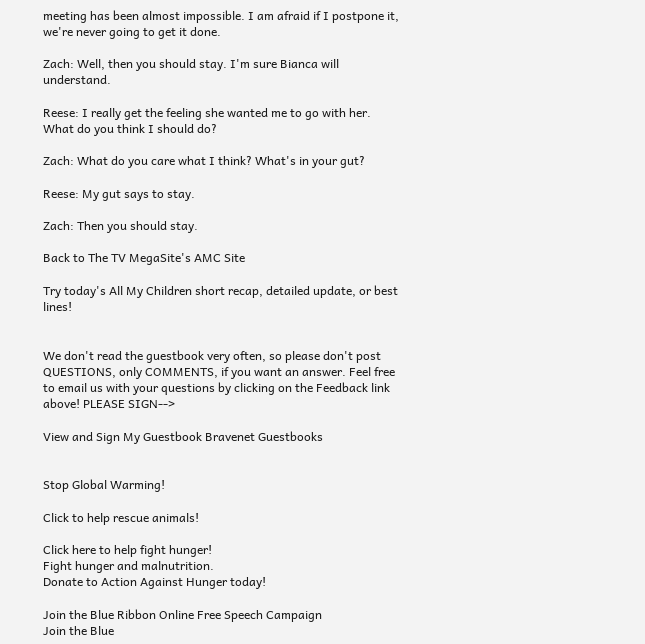meeting has been almost impossible. I am afraid if I postpone it, we're never going to get it done.

Zach: Well, then you should stay. I'm sure Bianca will understand.

Reese: I really get the feeling she wanted me to go with her. What do you think I should do?

Zach: What do you care what I think? What's in your gut?

Reese: My gut says to stay.

Zach: Then you should stay.

Back to The TV MegaSite's AMC Site

Try today's All My Children short recap, detailed update, or best lines!


We don't read the guestbook very often, so please don't post QUESTIONS, only COMMENTS, if you want an answer. Feel free to email us with your questions by clicking on the Feedback link above! PLEASE SIGN-->

View and Sign My Guestbook Bravenet Guestbooks


Stop Global Warming!

Click to help rescue animals!

Click here to help fight hunger!
Fight hunger and malnutrition.
Donate to Action Against Hunger today!

Join the Blue Ribbon Online Free Speech Campaign
Join the Blue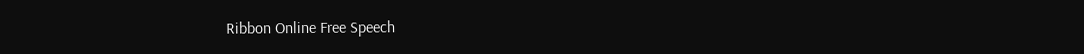Ribbon Online Free Speech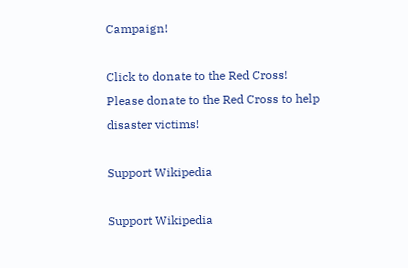Campaign!

Click to donate to the Red Cross!
Please donate to the Red Cross to help disaster victims!

Support Wikipedia

Support Wikipedia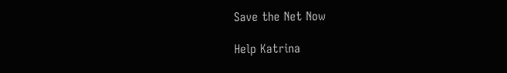Save the Net Now

Help Katrina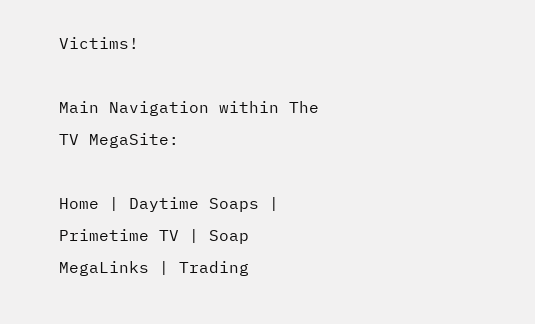Victims!

Main Navigation within The TV MegaSite:

Home | Daytime Soaps | Primetime TV | Soap MegaLinks | Trading